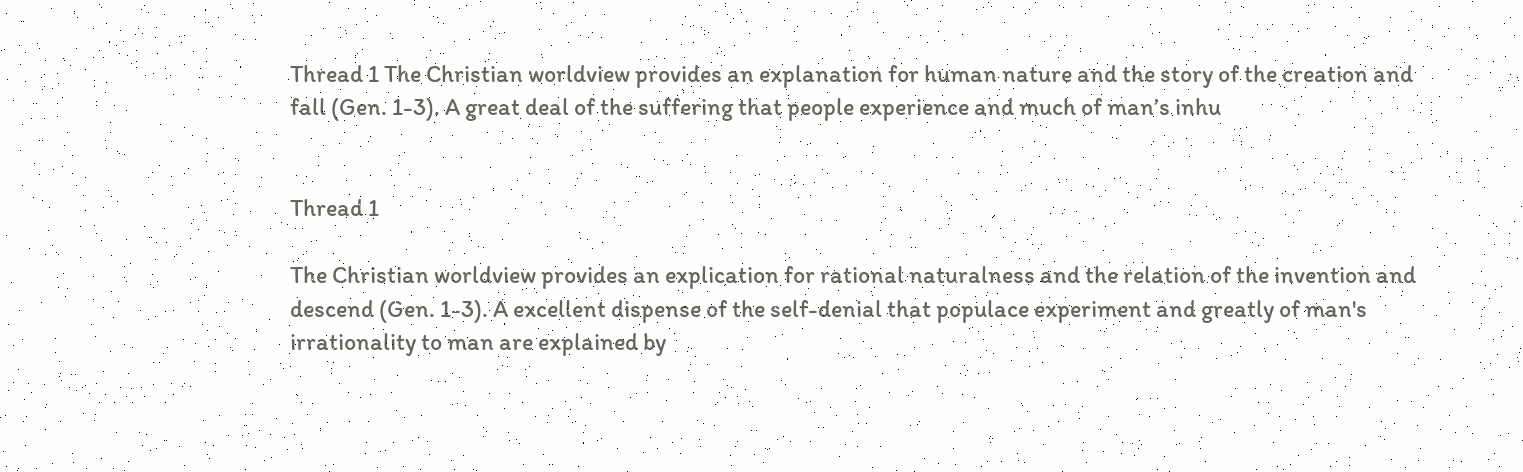Thread 1 The Christian worldview provides an explanation for human nature and the story of the creation and fall (Gen. 1-3). A great deal of the suffering that people experience and much of man’s inhu


Thread 1

The Christian worldview provides an explication for rational naturalness and the relation of the invention and descend (Gen. 1-3). A excellent dispense of the self-denial that populace experiment and greatly of man's irrationality to man are explained by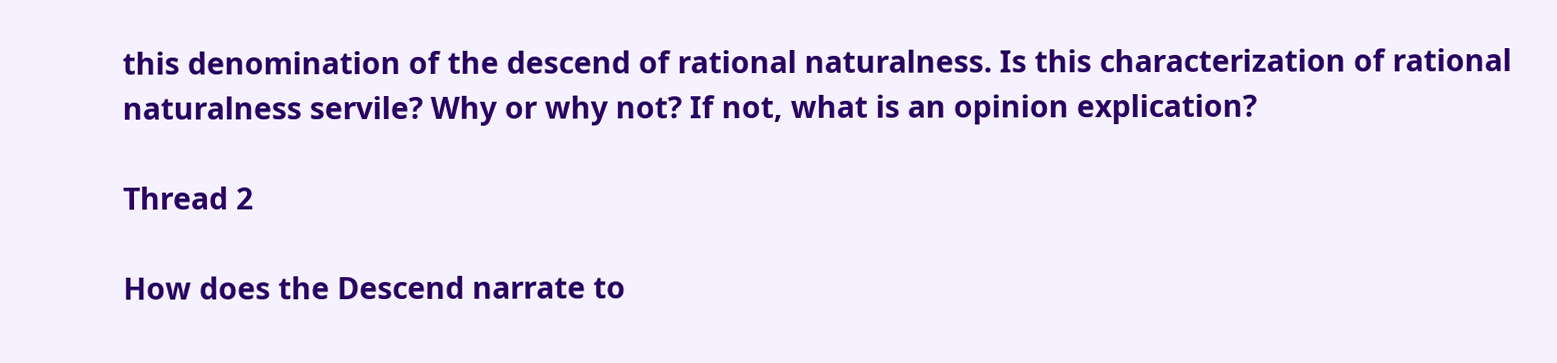this denomination of the descend of rational naturalness. Is this characterization of rational naturalness servile? Why or why not? If not, what is an opinion explication?

Thread 2

How does the Descend narrate to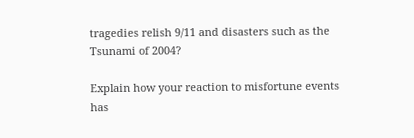tragedies relish 9/11 and disasters such as the Tsunami of 2004?

Explain how your reaction to misfortune events has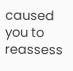caused you to reassess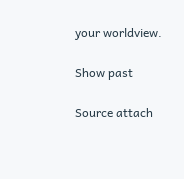your worldview.

Show past

Source attach